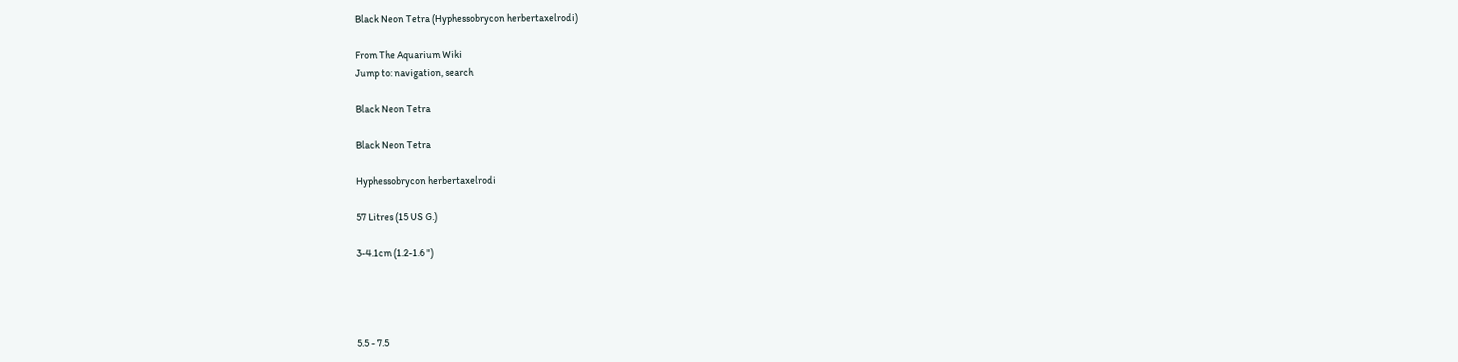Black Neon Tetra (Hyphessobrycon herbertaxelrodi)

From The Aquarium Wiki
Jump to: navigation, search

Black Neon Tetra

Black Neon Tetra

Hyphessobrycon herbertaxelrodi

57 Litres (15 US G.)

3-4.1cm (1.2-1.6 ")




5.5 - 7.5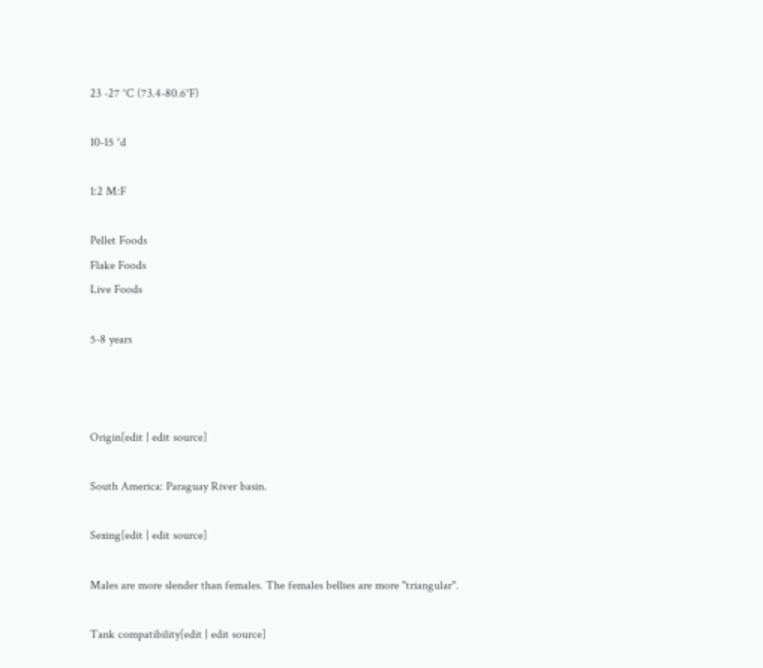23 -27 °C (73.4-80.6°F)

10-15 °d

1:2 M:F

Pellet Foods
Flake Foods
Live Foods

5-8 years



Origin[edit | edit source]

South America: Paraguay River basin.

Sexing[edit | edit source]

Males are more slender than females. The females bellies are more "triangular".

Tank compatibility[edit | edit source]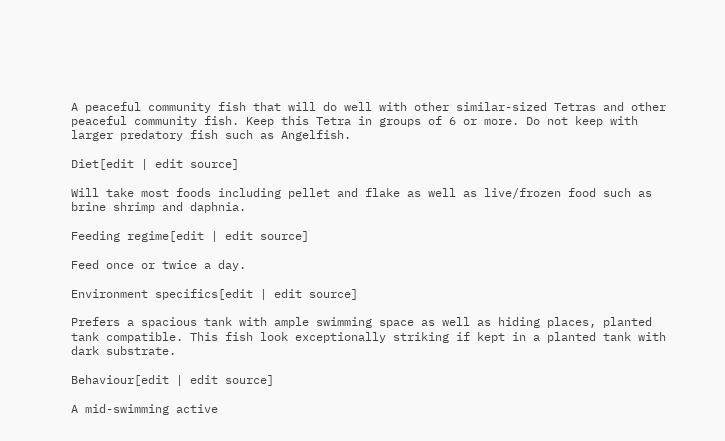A peaceful community fish that will do well with other similar-sized Tetras and other peaceful community fish. Keep this Tetra in groups of 6 or more. Do not keep with larger predatory fish such as Angelfish.

Diet[edit | edit source]

Will take most foods including pellet and flake as well as live/frozen food such as brine shrimp and daphnia.

Feeding regime[edit | edit source]

Feed once or twice a day.

Environment specifics[edit | edit source]

Prefers a spacious tank with ample swimming space as well as hiding places, planted tank compatible. This fish look exceptionally striking if kept in a planted tank with dark substrate.

Behaviour[edit | edit source]

A mid-swimming active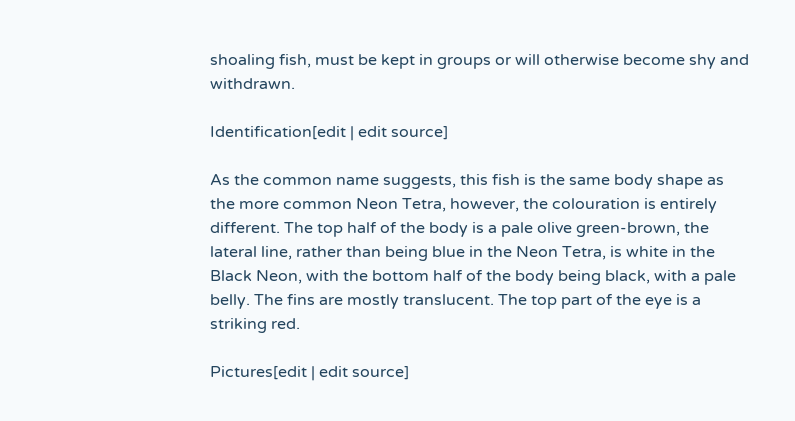shoaling fish, must be kept in groups or will otherwise become shy and withdrawn.

Identification[edit | edit source]

As the common name suggests, this fish is the same body shape as the more common Neon Tetra, however, the colouration is entirely different. The top half of the body is a pale olive green-brown, the lateral line, rather than being blue in the Neon Tetra, is white in the Black Neon, with the bottom half of the body being black, with a pale belly. The fins are mostly translucent. The top part of the eye is a striking red.

Pictures[edit | edit source]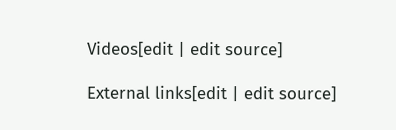Videos[edit | edit source]

External links[edit | edit source]